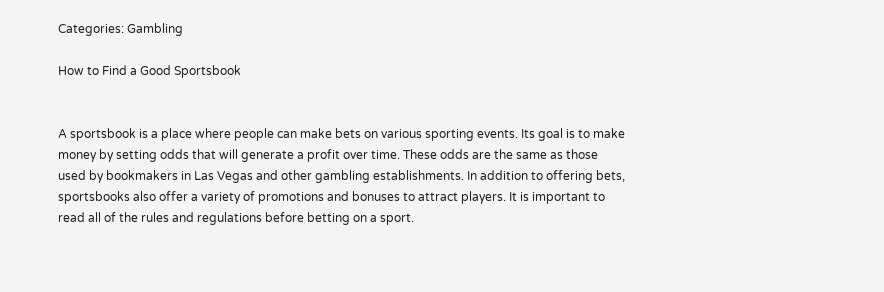Categories: Gambling

How to Find a Good Sportsbook


A sportsbook is a place where people can make bets on various sporting events. Its goal is to make money by setting odds that will generate a profit over time. These odds are the same as those used by bookmakers in Las Vegas and other gambling establishments. In addition to offering bets, sportsbooks also offer a variety of promotions and bonuses to attract players. It is important to read all of the rules and regulations before betting on a sport.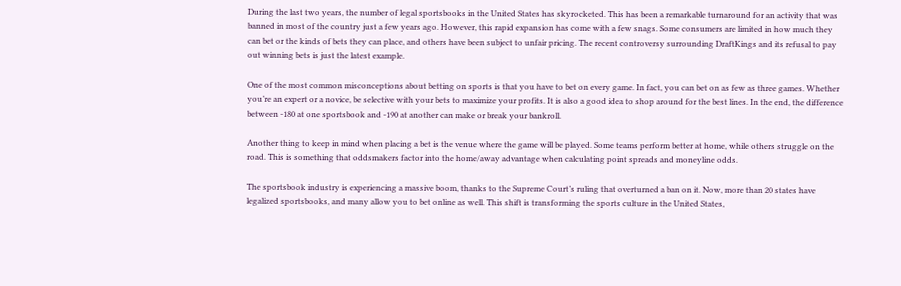During the last two years, the number of legal sportsbooks in the United States has skyrocketed. This has been a remarkable turnaround for an activity that was banned in most of the country just a few years ago. However, this rapid expansion has come with a few snags. Some consumers are limited in how much they can bet or the kinds of bets they can place, and others have been subject to unfair pricing. The recent controversy surrounding DraftKings and its refusal to pay out winning bets is just the latest example.

One of the most common misconceptions about betting on sports is that you have to bet on every game. In fact, you can bet on as few as three games. Whether you’re an expert or a novice, be selective with your bets to maximize your profits. It is also a good idea to shop around for the best lines. In the end, the difference between -180 at one sportsbook and -190 at another can make or break your bankroll.

Another thing to keep in mind when placing a bet is the venue where the game will be played. Some teams perform better at home, while others struggle on the road. This is something that oddsmakers factor into the home/away advantage when calculating point spreads and moneyline odds.

The sportsbook industry is experiencing a massive boom, thanks to the Supreme Court’s ruling that overturned a ban on it. Now, more than 20 states have legalized sportsbooks, and many allow you to bet online as well. This shift is transforming the sports culture in the United States,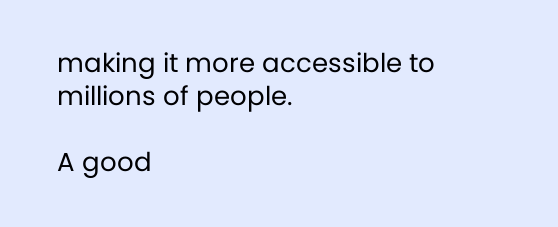making it more accessible to millions of people.

A good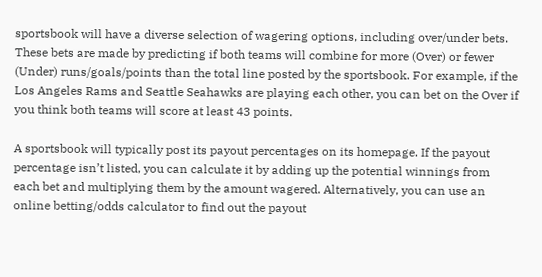sportsbook will have a diverse selection of wagering options, including over/under bets. These bets are made by predicting if both teams will combine for more (Over) or fewer (Under) runs/goals/points than the total line posted by the sportsbook. For example, if the Los Angeles Rams and Seattle Seahawks are playing each other, you can bet on the Over if you think both teams will score at least 43 points.

A sportsbook will typically post its payout percentages on its homepage. If the payout percentage isn’t listed, you can calculate it by adding up the potential winnings from each bet and multiplying them by the amount wagered. Alternatively, you can use an online betting/odds calculator to find out the payout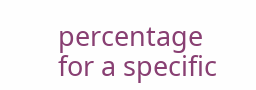percentage for a specific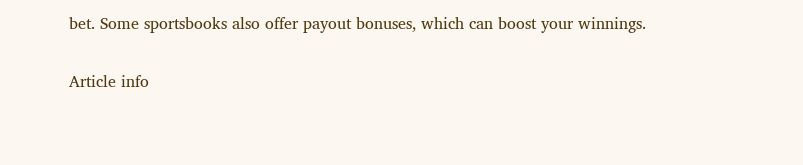bet. Some sportsbooks also offer payout bonuses, which can boost your winnings.

Article info